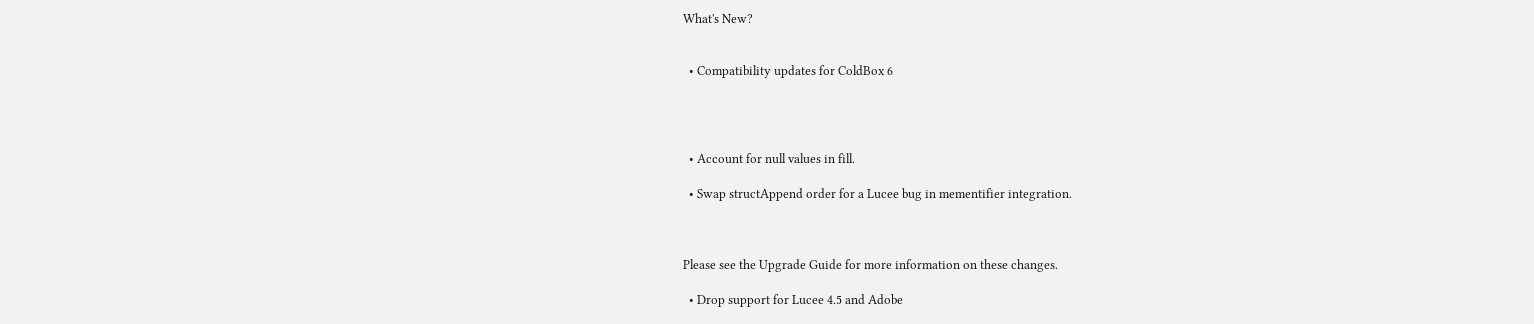What's New?


  • Compatibility updates for ColdBox 6




  • Account for null values in fill.

  • Swap structAppend order for a Lucee bug in mementifier integration.



Please see the Upgrade Guide for more information on these changes.

  • Drop support for Lucee 4.5 and Adobe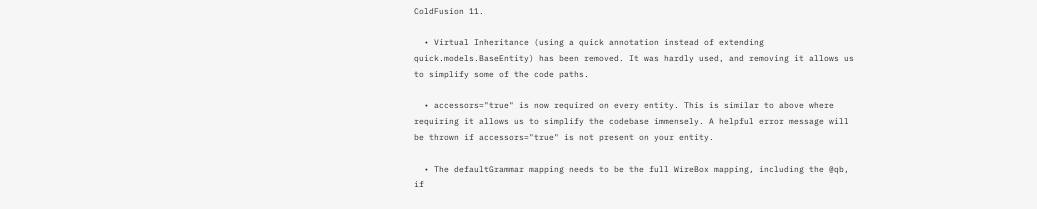ColdFusion 11.

  • Virtual Inheritance (using a quick annotation instead of extending quick.models.BaseEntity) has been removed. It was hardly used, and removing it allows us to simplify some of the code paths.

  • accessors="true" is now required on every entity. This is similar to above where requiring it allows us to simplify the codebase immensely. A helpful error message will be thrown if accessors="true" is not present on your entity.

  • The defaultGrammar mapping needs to be the full WireBox mapping, including the @qb, if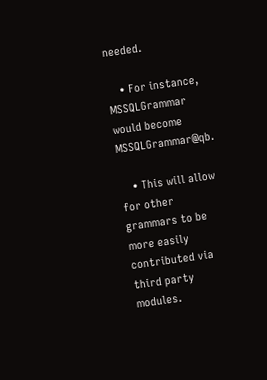needed.

    • For instance, MSSQLGrammar would become MSSQLGrammar@qb.

    • This will allow for other grammars to be more easily contributed via third party modules.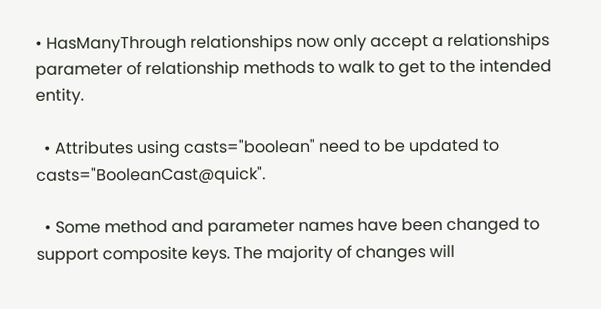• HasManyThrough relationships now only accept a relationships parameter of relationship methods to walk to get to the intended entity.

  • Attributes using casts="boolean" need to be updated to casts="BooleanCast@quick".

  • Some method and parameter names have been changed to support composite keys. The majority of changes will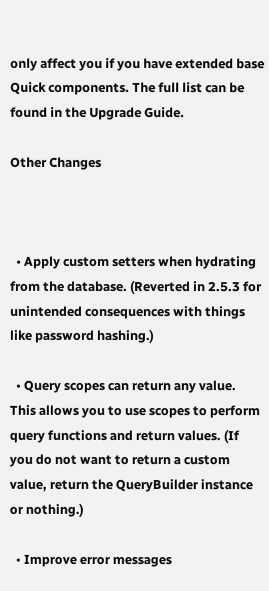only affect you if you have extended base Quick components. The full list can be found in the Upgrade Guide.

Other Changes



  • Apply custom setters when hydrating from the database. (Reverted in 2.5.3 for unintended consequences with things like password hashing.)

  • Query scopes can return any value. This allows you to use scopes to perform query functions and return values. (If you do not want to return a custom value, return the QueryBuilder instance or nothing.)

  • Improve error messages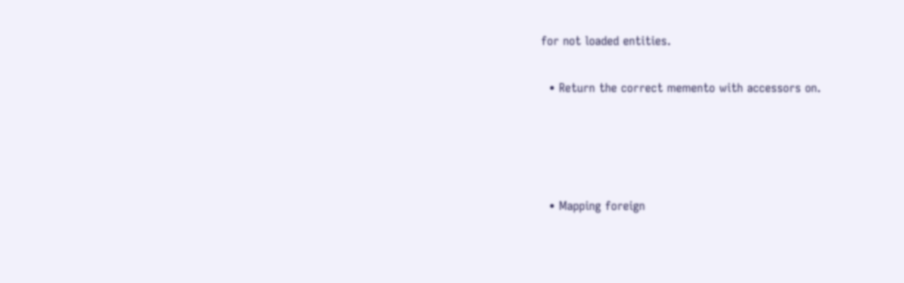for not loaded entities.

  • Return the correct memento with accessors on.




  • Mapping foreign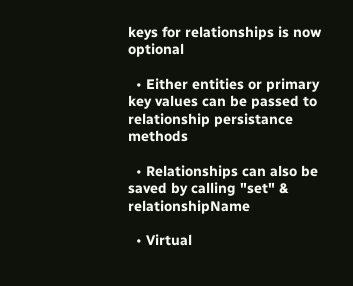keys for relationships is now optional

  • Either entities or primary key values can be passed to relationship persistance methods

  • Relationships can also be saved by calling "set" & relationshipName

  • Virtual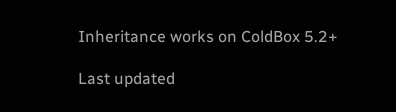Inheritance works on ColdBox 5.2+

Last updated